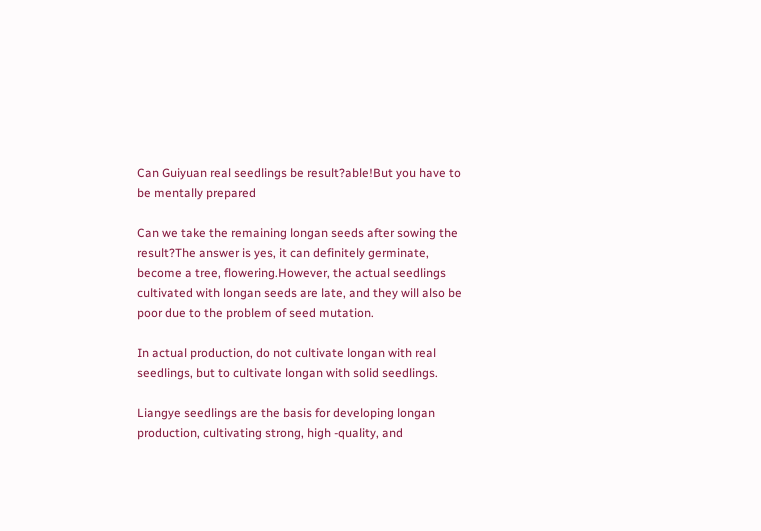Can Guiyuan real seedlings be result?able!But you have to be mentally prepared

Can we take the remaining longan seeds after sowing the result?The answer is yes, it can definitely germinate, become a tree, flowering.However, the actual seedlings cultivated with longan seeds are late, and they will also be poor due to the problem of seed mutation.

In actual production, do not cultivate longan with real seedlings, but to cultivate longan with solid seedlings.

Liangye seedlings are the basis for developing longan production, cultivating strong, high -quality, and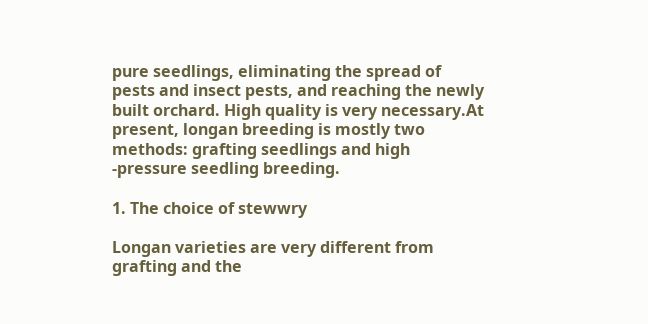pure seedlings, eliminating the spread of pests and insect pests, and reaching the newly built orchard. High quality is very necessary.At present, longan breeding is mostly two methods: grafting seedlings and high -pressure seedling breeding.

1. The choice of stewwry

Longan varieties are very different from grafting and the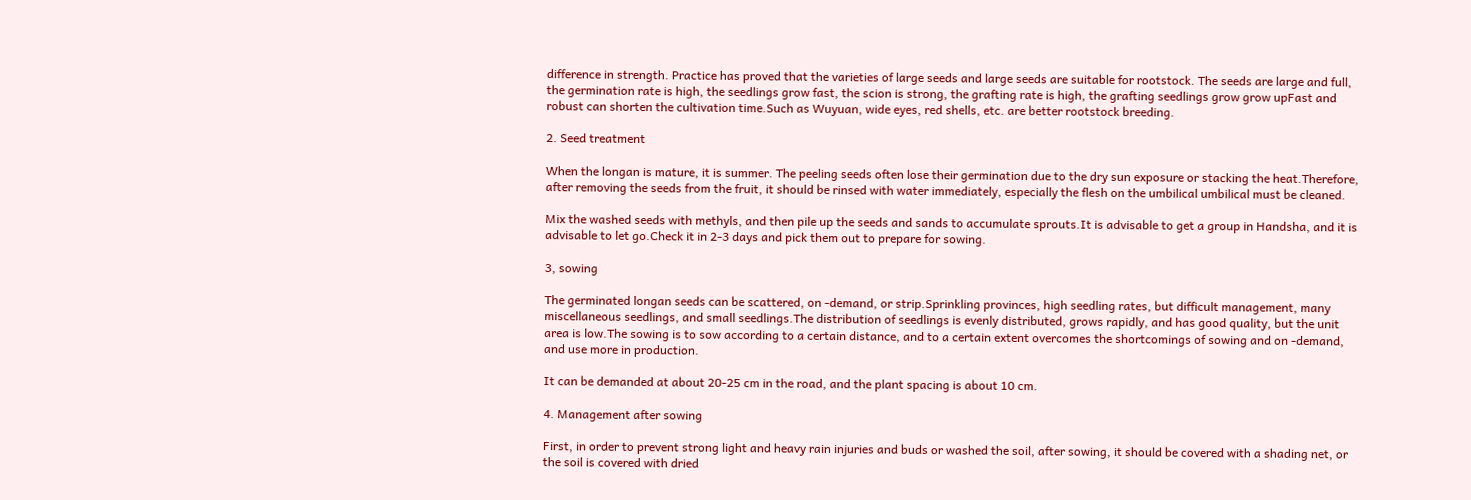difference in strength. Practice has proved that the varieties of large seeds and large seeds are suitable for rootstock. The seeds are large and full, the germination rate is high, the seedlings grow fast, the scion is strong, the grafting rate is high, the grafting seedlings grow grow upFast and robust can shorten the cultivation time.Such as Wuyuan, wide eyes, red shells, etc. are better rootstock breeding.

2. Seed treatment

When the longan is mature, it is summer. The peeling seeds often lose their germination due to the dry sun exposure or stacking the heat.Therefore, after removing the seeds from the fruit, it should be rinsed with water immediately, especially the flesh on the umbilical umbilical must be cleaned.

Mix the washed seeds with methyls, and then pile up the seeds and sands to accumulate sprouts.It is advisable to get a group in Handsha, and it is advisable to let go.Check it in 2-3 days and pick them out to prepare for sowing.

3, sowing

The germinated longan seeds can be scattered, on -demand, or strip.Sprinkling provinces, high seedling rates, but difficult management, many miscellaneous seedlings, and small seedlings.The distribution of seedlings is evenly distributed, grows rapidly, and has good quality, but the unit area is low.The sowing is to sow according to a certain distance, and to a certain extent overcomes the shortcomings of sowing and on -demand, and use more in production.

It can be demanded at about 20-25 cm in the road, and the plant spacing is about 10 cm.

4. Management after sowing

First, in order to prevent strong light and heavy rain injuries and buds or washed the soil, after sowing, it should be covered with a shading net, or the soil is covered with dried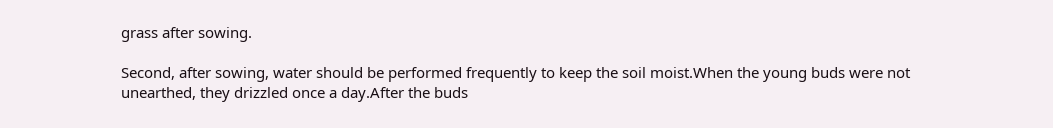grass after sowing.

Second, after sowing, water should be performed frequently to keep the soil moist.When the young buds were not unearthed, they drizzled once a day.After the buds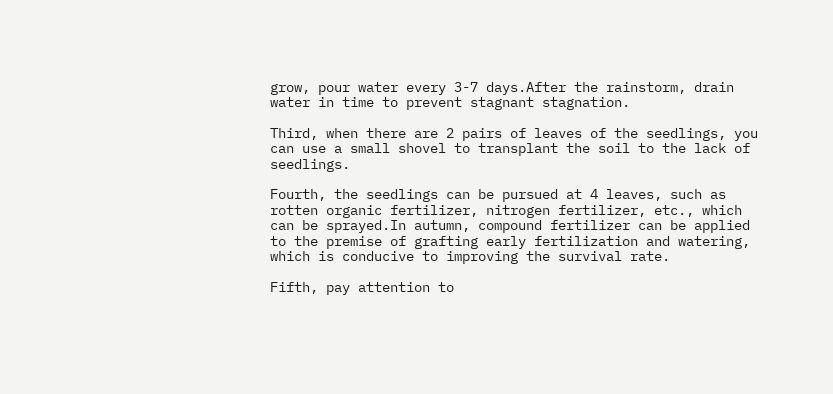grow, pour water every 3-7 days.After the rainstorm, drain water in time to prevent stagnant stagnation.

Third, when there are 2 pairs of leaves of the seedlings, you can use a small shovel to transplant the soil to the lack of seedlings.

Fourth, the seedlings can be pursued at 4 leaves, such as rotten organic fertilizer, nitrogen fertilizer, etc., which can be sprayed.In autumn, compound fertilizer can be applied to the premise of grafting early fertilization and watering, which is conducive to improving the survival rate.

Fifth, pay attention to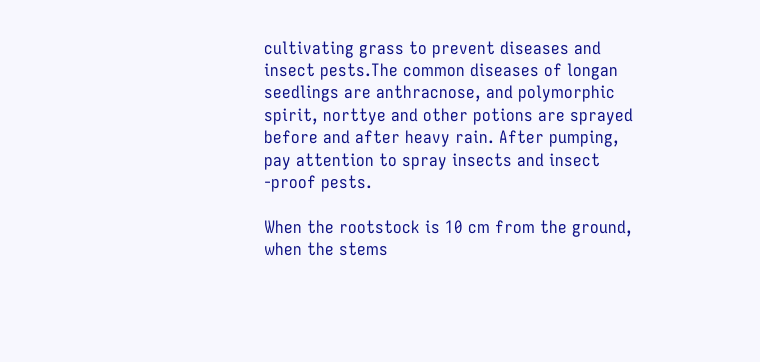cultivating grass to prevent diseases and insect pests.The common diseases of longan seedlings are anthracnose, and polymorphic spirit, norttye and other potions are sprayed before and after heavy rain. After pumping, pay attention to spray insects and insect -proof pests.

When the rootstock is 10 cm from the ground, when the stems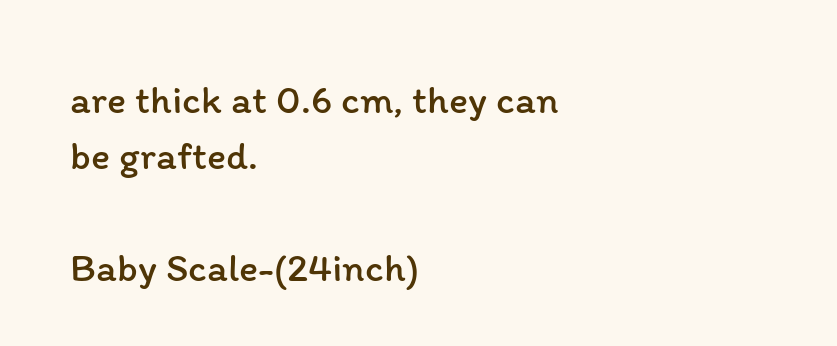are thick at 0.6 cm, they can be grafted.

Baby Scale-(24inch)